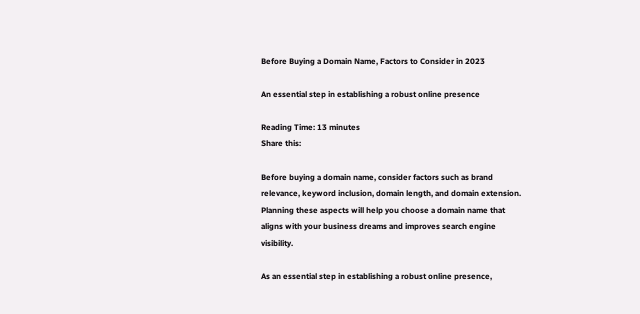Before Buying a Domain Name, Factors to Consider in 2023

An essential step in establishing a robust online presence

Reading Time: 13 minutes
Share this:

Before buying a domain name, consider factors such as brand relevance, keyword inclusion, domain length, and domain extension. Planning these aspects will help you choose a domain name that aligns with your business dreams and improves search engine visibility.

As an essential step in establishing a robust online presence,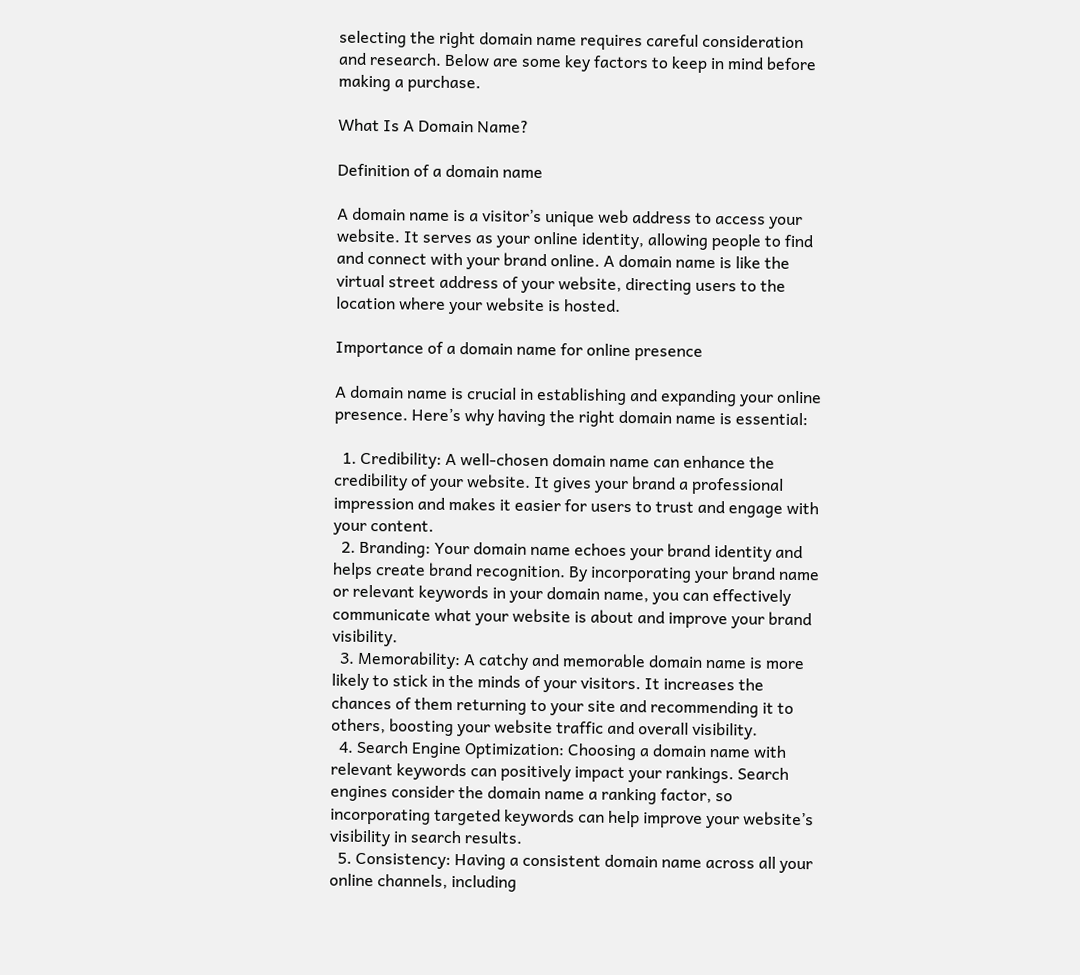selecting the right domain name requires careful consideration and research. Below are some key factors to keep in mind before making a purchase.

What Is A Domain Name?

Definition of a domain name

A domain name is a visitor’s unique web address to access your website. It serves as your online identity, allowing people to find and connect with your brand online. A domain name is like the virtual street address of your website, directing users to the location where your website is hosted.

Importance of a domain name for online presence

A domain name is crucial in establishing and expanding your online presence. Here’s why having the right domain name is essential:

  1. Credibility: A well-chosen domain name can enhance the credibility of your website. It gives your brand a professional impression and makes it easier for users to trust and engage with your content.
  2. Branding: Your domain name echoes your brand identity and helps create brand recognition. By incorporating your brand name or relevant keywords in your domain name, you can effectively communicate what your website is about and improve your brand visibility.
  3. Memorability: A catchy and memorable domain name is more likely to stick in the minds of your visitors. It increases the chances of them returning to your site and recommending it to others, boosting your website traffic and overall visibility.
  4. Search Engine Optimization: Choosing a domain name with relevant keywords can positively impact your rankings. Search engines consider the domain name a ranking factor, so incorporating targeted keywords can help improve your website’s visibility in search results.
  5. Consistency: Having a consistent domain name across all your online channels, including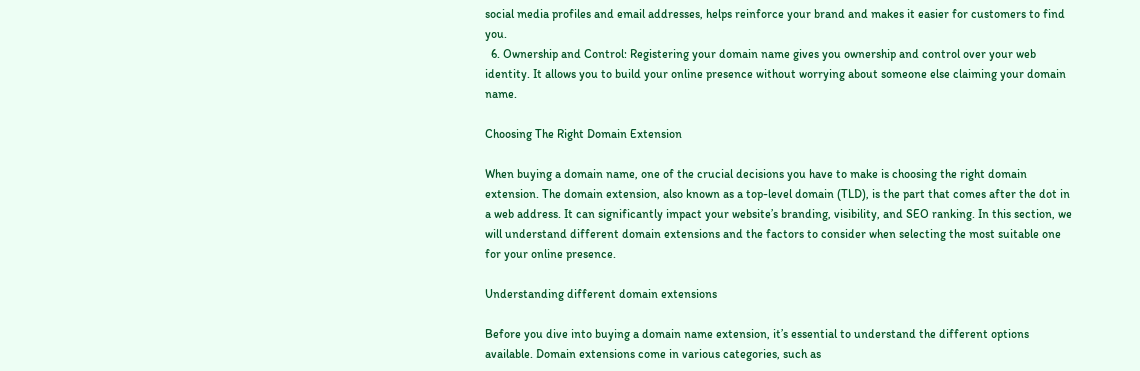social media profiles and email addresses, helps reinforce your brand and makes it easier for customers to find you.
  6. Ownership and Control: Registering your domain name gives you ownership and control over your web identity. It allows you to build your online presence without worrying about someone else claiming your domain name.

Choosing The Right Domain Extension

When buying a domain name, one of the crucial decisions you have to make is choosing the right domain extension. The domain extension, also known as a top-level domain (TLD), is the part that comes after the dot in a web address. It can significantly impact your website’s branding, visibility, and SEO ranking. In this section, we will understand different domain extensions and the factors to consider when selecting the most suitable one for your online presence.

Understanding different domain extensions

Before you dive into buying a domain name extension, it’s essential to understand the different options available. Domain extensions come in various categories, such as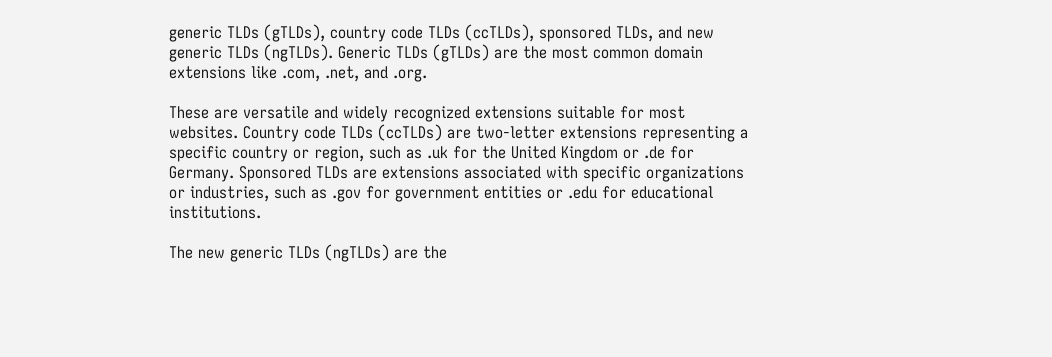generic TLDs (gTLDs), country code TLDs (ccTLDs), sponsored TLDs, and new generic TLDs (ngTLDs). Generic TLDs (gTLDs) are the most common domain extensions like .com, .net, and .org.

These are versatile and widely recognized extensions suitable for most websites. Country code TLDs (ccTLDs) are two-letter extensions representing a specific country or region, such as .uk for the United Kingdom or .de for Germany. Sponsored TLDs are extensions associated with specific organizations or industries, such as .gov for government entities or .edu for educational institutions.

The new generic TLDs (ngTLDs) are the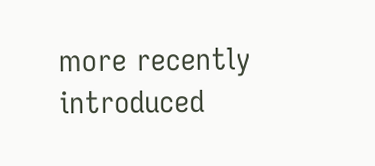more recently introduced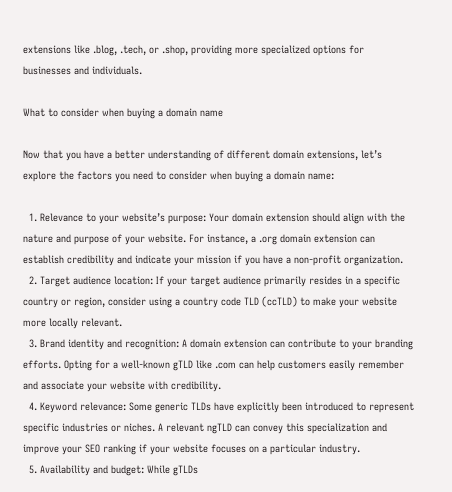extensions like .blog, .tech, or .shop, providing more specialized options for businesses and individuals.

What to consider when buying a domain name

Now that you have a better understanding of different domain extensions, let’s explore the factors you need to consider when buying a domain name:

  1. Relevance to your website’s purpose: Your domain extension should align with the nature and purpose of your website. For instance, a .org domain extension can establish credibility and indicate your mission if you have a non-profit organization.
  2. Target audience location: If your target audience primarily resides in a specific country or region, consider using a country code TLD (ccTLD) to make your website more locally relevant.
  3. Brand identity and recognition: A domain extension can contribute to your branding efforts. Opting for a well-known gTLD like .com can help customers easily remember and associate your website with credibility.
  4. Keyword relevance: Some generic TLDs have explicitly been introduced to represent specific industries or niches. A relevant ngTLD can convey this specialization and improve your SEO ranking if your website focuses on a particular industry.
  5. Availability and budget: While gTLDs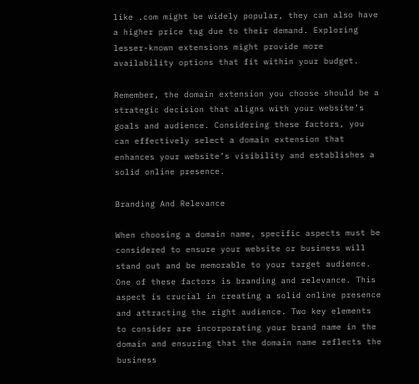like .com might be widely popular, they can also have a higher price tag due to their demand. Exploring lesser-known extensions might provide more availability options that fit within your budget.

Remember, the domain extension you choose should be a strategic decision that aligns with your website’s goals and audience. Considering these factors, you can effectively select a domain extension that enhances your website’s visibility and establishes a solid online presence.

Branding And Relevance

When choosing a domain name, specific aspects must be considered to ensure your website or business will stand out and be memorable to your target audience. One of these factors is branding and relevance. This aspect is crucial in creating a solid online presence and attracting the right audience. Two key elements to consider are incorporating your brand name in the domain and ensuring that the domain name reflects the business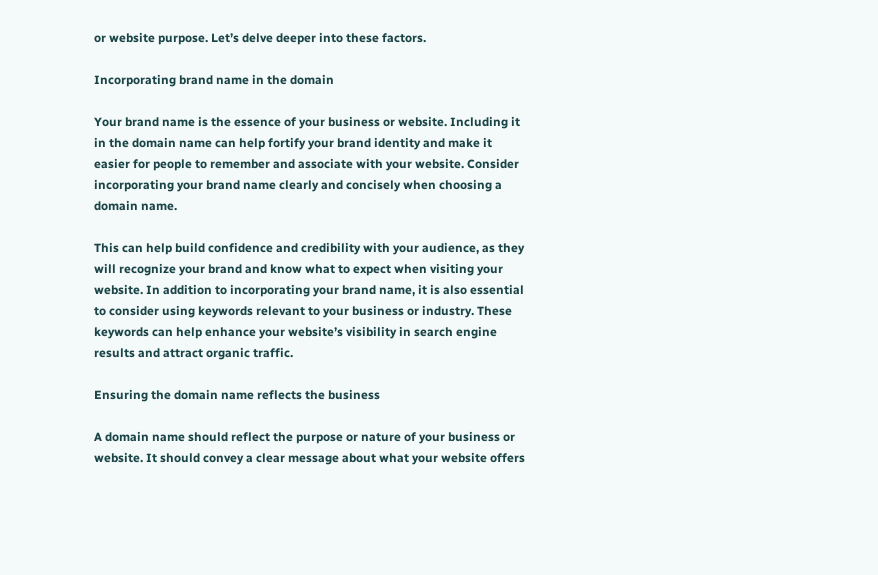or website purpose. Let’s delve deeper into these factors.

Incorporating brand name in the domain

Your brand name is the essence of your business or website. Including it in the domain name can help fortify your brand identity and make it easier for people to remember and associate with your website. Consider incorporating your brand name clearly and concisely when choosing a domain name.

This can help build confidence and credibility with your audience, as they will recognize your brand and know what to expect when visiting your website. In addition to incorporating your brand name, it is also essential to consider using keywords relevant to your business or industry. These keywords can help enhance your website’s visibility in search engine results and attract organic traffic.

Ensuring the domain name reflects the business

A domain name should reflect the purpose or nature of your business or website. It should convey a clear message about what your website offers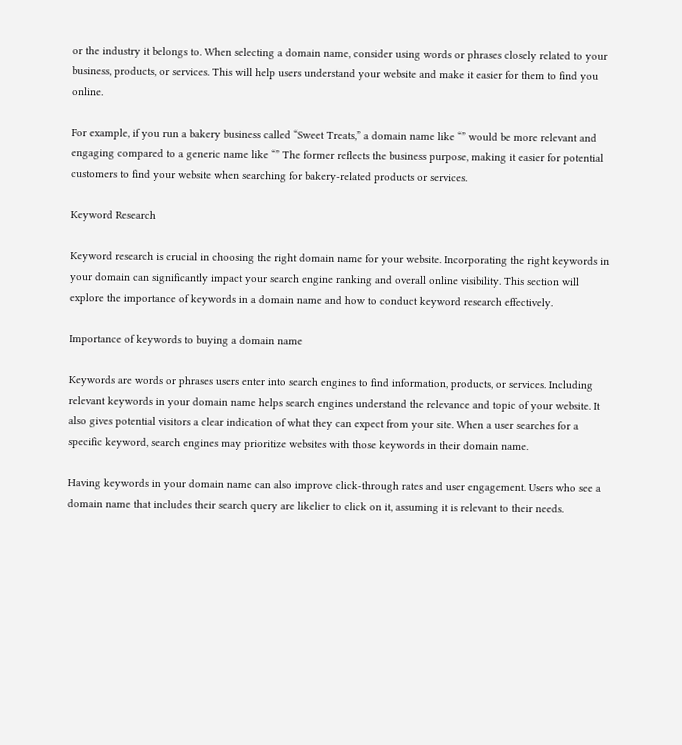or the industry it belongs to. When selecting a domain name, consider using words or phrases closely related to your business, products, or services. This will help users understand your website and make it easier for them to find you online.

For example, if you run a bakery business called “Sweet Treats,” a domain name like “” would be more relevant and engaging compared to a generic name like “” The former reflects the business purpose, making it easier for potential customers to find your website when searching for bakery-related products or services.

Keyword Research

Keyword research is crucial in choosing the right domain name for your website. Incorporating the right keywords in your domain can significantly impact your search engine ranking and overall online visibility. This section will explore the importance of keywords in a domain name and how to conduct keyword research effectively.

Importance of keywords to buying a domain name

Keywords are words or phrases users enter into search engines to find information, products, or services. Including relevant keywords in your domain name helps search engines understand the relevance and topic of your website. It also gives potential visitors a clear indication of what they can expect from your site. When a user searches for a specific keyword, search engines may prioritize websites with those keywords in their domain name.

Having keywords in your domain name can also improve click-through rates and user engagement. Users who see a domain name that includes their search query are likelier to click on it, assuming it is relevant to their needs.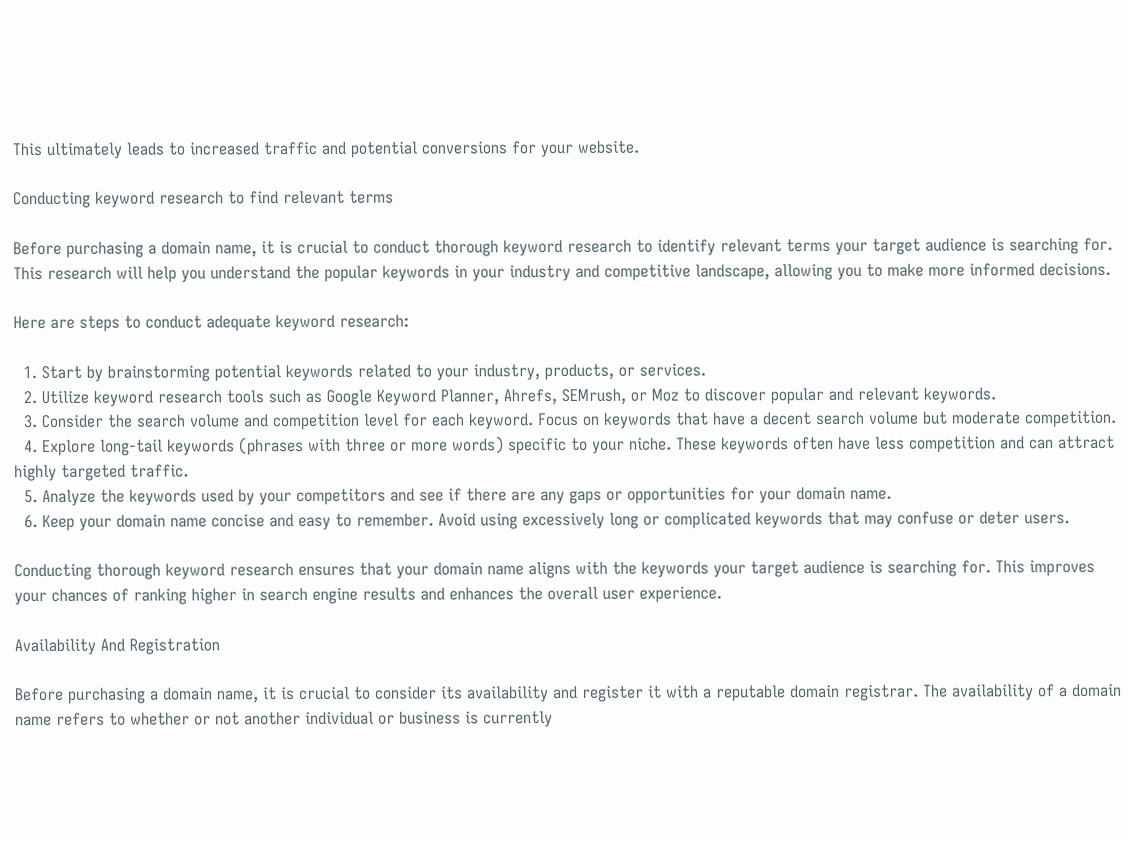This ultimately leads to increased traffic and potential conversions for your website.

Conducting keyword research to find relevant terms

Before purchasing a domain name, it is crucial to conduct thorough keyword research to identify relevant terms your target audience is searching for. This research will help you understand the popular keywords in your industry and competitive landscape, allowing you to make more informed decisions.

Here are steps to conduct adequate keyword research:

  1. Start by brainstorming potential keywords related to your industry, products, or services.
  2. Utilize keyword research tools such as Google Keyword Planner, Ahrefs, SEMrush, or Moz to discover popular and relevant keywords.
  3. Consider the search volume and competition level for each keyword. Focus on keywords that have a decent search volume but moderate competition.
  4. Explore long-tail keywords (phrases with three or more words) specific to your niche. These keywords often have less competition and can attract highly targeted traffic.
  5. Analyze the keywords used by your competitors and see if there are any gaps or opportunities for your domain name.
  6. Keep your domain name concise and easy to remember. Avoid using excessively long or complicated keywords that may confuse or deter users.

Conducting thorough keyword research ensures that your domain name aligns with the keywords your target audience is searching for. This improves your chances of ranking higher in search engine results and enhances the overall user experience.

Availability And Registration

Before purchasing a domain name, it is crucial to consider its availability and register it with a reputable domain registrar. The availability of a domain name refers to whether or not another individual or business is currently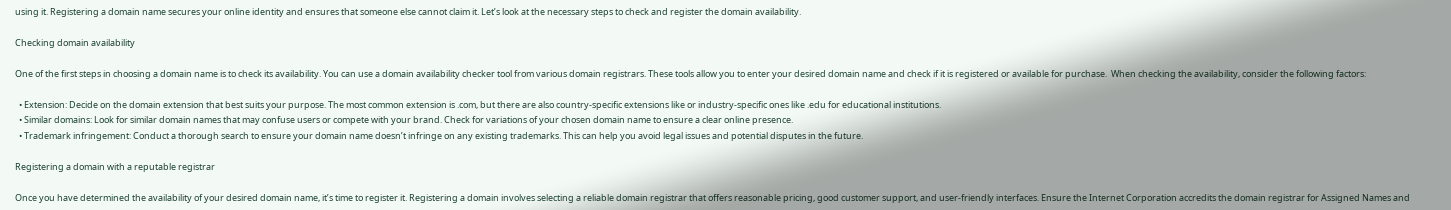using it. Registering a domain name secures your online identity and ensures that someone else cannot claim it. Let’s look at the necessary steps to check and register the domain availability.

Checking domain availability

One of the first steps in choosing a domain name is to check its availability. You can use a domain availability checker tool from various domain registrars. These tools allow you to enter your desired domain name and check if it is registered or available for purchase.  When checking the availability, consider the following factors:

  • Extension: Decide on the domain extension that best suits your purpose. The most common extension is .com, but there are also country-specific extensions like or industry-specific ones like .edu for educational institutions.
  • Similar domains: Look for similar domain names that may confuse users or compete with your brand. Check for variations of your chosen domain name to ensure a clear online presence.
  • Trademark infringement: Conduct a thorough search to ensure your domain name doesn’t infringe on any existing trademarks. This can help you avoid legal issues and potential disputes in the future.

Registering a domain with a reputable registrar

Once you have determined the availability of your desired domain name, it’s time to register it. Registering a domain involves selecting a reliable domain registrar that offers reasonable pricing, good customer support, and user-friendly interfaces. Ensure the Internet Corporation accredits the domain registrar for Assigned Names and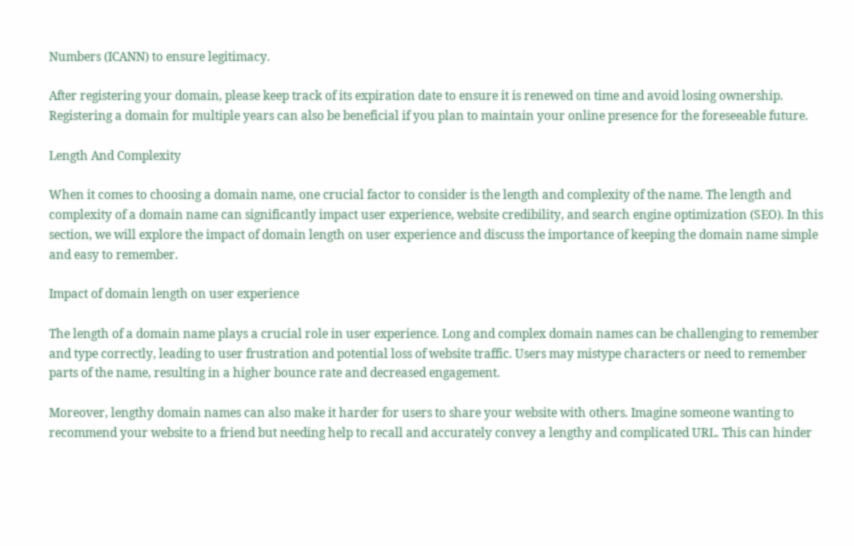Numbers (ICANN) to ensure legitimacy.

After registering your domain, please keep track of its expiration date to ensure it is renewed on time and avoid losing ownership. Registering a domain for multiple years can also be beneficial if you plan to maintain your online presence for the foreseeable future.

Length And Complexity

When it comes to choosing a domain name, one crucial factor to consider is the length and complexity of the name. The length and complexity of a domain name can significantly impact user experience, website credibility, and search engine optimization (SEO). In this section, we will explore the impact of domain length on user experience and discuss the importance of keeping the domain name simple and easy to remember.

Impact of domain length on user experience

The length of a domain name plays a crucial role in user experience. Long and complex domain names can be challenging to remember and type correctly, leading to user frustration and potential loss of website traffic. Users may mistype characters or need to remember parts of the name, resulting in a higher bounce rate and decreased engagement.

Moreover, lengthy domain names can also make it harder for users to share your website with others. Imagine someone wanting to recommend your website to a friend but needing help to recall and accurately convey a lengthy and complicated URL. This can hinder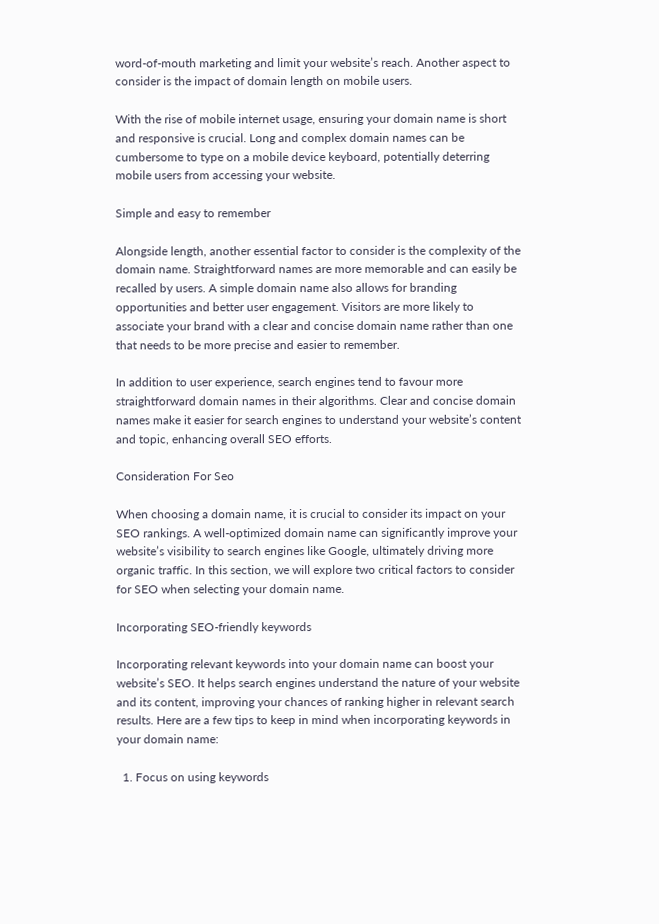word-of-mouth marketing and limit your website’s reach. Another aspect to consider is the impact of domain length on mobile users.

With the rise of mobile internet usage, ensuring your domain name is short and responsive is crucial. Long and complex domain names can be cumbersome to type on a mobile device keyboard, potentially deterring mobile users from accessing your website.

Simple and easy to remember

Alongside length, another essential factor to consider is the complexity of the domain name. Straightforward names are more memorable and can easily be recalled by users. A simple domain name also allows for branding opportunities and better user engagement. Visitors are more likely to associate your brand with a clear and concise domain name rather than one that needs to be more precise and easier to remember.

In addition to user experience, search engines tend to favour more straightforward domain names in their algorithms. Clear and concise domain names make it easier for search engines to understand your website’s content and topic, enhancing overall SEO efforts.

Consideration For Seo

When choosing a domain name, it is crucial to consider its impact on your SEO rankings. A well-optimized domain name can significantly improve your website’s visibility to search engines like Google, ultimately driving more organic traffic. In this section, we will explore two critical factors to consider for SEO when selecting your domain name.

Incorporating SEO-friendly keywords

Incorporating relevant keywords into your domain name can boost your website’s SEO. It helps search engines understand the nature of your website and its content, improving your chances of ranking higher in relevant search results. Here are a few tips to keep in mind when incorporating keywords in your domain name:

  1. Focus on using keywords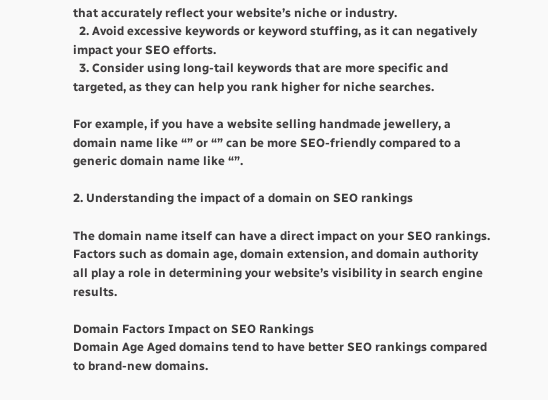that accurately reflect your website’s niche or industry.
  2. Avoid excessive keywords or keyword stuffing, as it can negatively impact your SEO efforts.
  3. Consider using long-tail keywords that are more specific and targeted, as they can help you rank higher for niche searches.

For example, if you have a website selling handmade jewellery, a domain name like “” or “” can be more SEO-friendly compared to a generic domain name like “”.

2. Understanding the impact of a domain on SEO rankings

The domain name itself can have a direct impact on your SEO rankings. Factors such as domain age, domain extension, and domain authority all play a role in determining your website’s visibility in search engine results.

Domain Factors Impact on SEO Rankings
Domain Age Aged domains tend to have better SEO rankings compared to brand-new domains.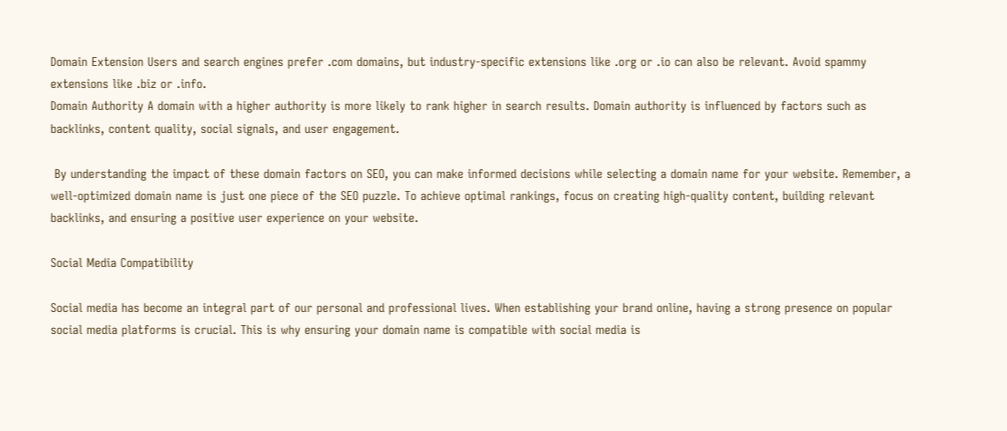Domain Extension Users and search engines prefer .com domains, but industry-specific extensions like .org or .io can also be relevant. Avoid spammy extensions like .biz or .info.
Domain Authority A domain with a higher authority is more likely to rank higher in search results. Domain authority is influenced by factors such as backlinks, content quality, social signals, and user engagement.

 By understanding the impact of these domain factors on SEO, you can make informed decisions while selecting a domain name for your website. Remember, a well-optimized domain name is just one piece of the SEO puzzle. To achieve optimal rankings, focus on creating high-quality content, building relevant backlinks, and ensuring a positive user experience on your website.

Social Media Compatibility

Social media has become an integral part of our personal and professional lives. When establishing your brand online, having a strong presence on popular social media platforms is crucial. This is why ensuring your domain name is compatible with social media is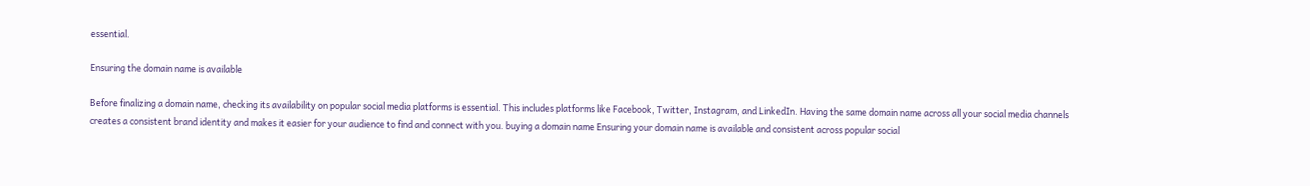essential.

Ensuring the domain name is available

Before finalizing a domain name, checking its availability on popular social media platforms is essential. This includes platforms like Facebook, Twitter, Instagram, and LinkedIn. Having the same domain name across all your social media channels creates a consistent brand identity and makes it easier for your audience to find and connect with you. buying a domain name Ensuring your domain name is available and consistent across popular social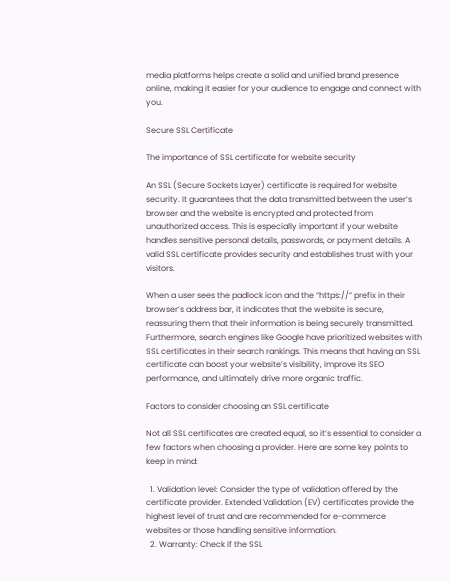media platforms helps create a solid and unified brand presence online, making it easier for your audience to engage and connect with you.

Secure SSL Certificate

The importance of SSL certificate for website security

An SSL (Secure Sockets Layer) certificate is required for website security. It guarantees that the data transmitted between the user’s browser and the website is encrypted and protected from unauthorized access. This is especially important if your website handles sensitive personal details, passwords, or payment details. A valid SSL certificate provides security and establishes trust with your visitors.

When a user sees the padlock icon and the “https://” prefix in their browser’s address bar, it indicates that the website is secure, reassuring them that their information is being securely transmitted. Furthermore, search engines like Google have prioritized websites with SSL certificates in their search rankings. This means that having an SSL certificate can boost your website’s visibility, improve its SEO performance, and ultimately drive more organic traffic.

Factors to consider choosing an SSL certificate

Not all SSL certificates are created equal, so it’s essential to consider a few factors when choosing a provider. Here are some key points to keep in mind:

  1. Validation level: Consider the type of validation offered by the certificate provider. Extended Validation (EV) certificates provide the highest level of trust and are recommended for e-commerce websites or those handling sensitive information.
  2. Warranty: Check if the SSL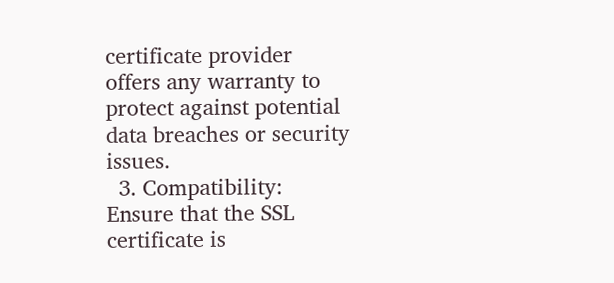certificate provider offers any warranty to protect against potential data breaches or security issues.
  3. Compatibility: Ensure that the SSL certificate is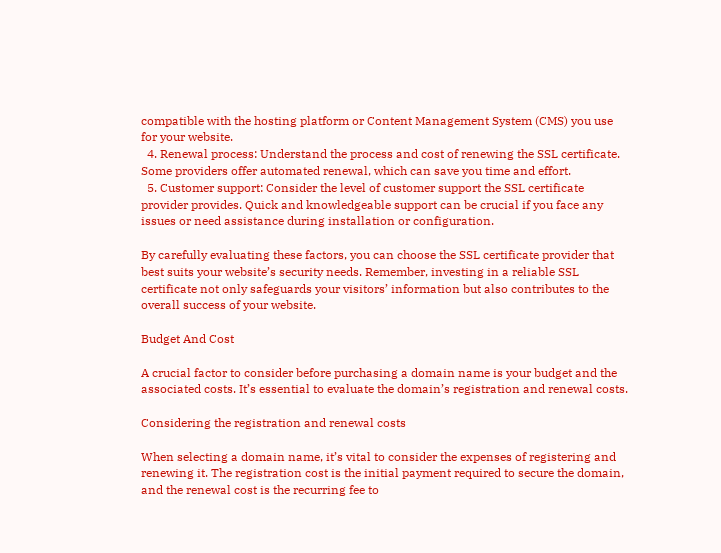compatible with the hosting platform or Content Management System (CMS) you use for your website.
  4. Renewal process: Understand the process and cost of renewing the SSL certificate. Some providers offer automated renewal, which can save you time and effort.
  5. Customer support: Consider the level of customer support the SSL certificate provider provides. Quick and knowledgeable support can be crucial if you face any issues or need assistance during installation or configuration.

By carefully evaluating these factors, you can choose the SSL certificate provider that best suits your website’s security needs. Remember, investing in a reliable SSL certificate not only safeguards your visitors’ information but also contributes to the overall success of your website.

Budget And Cost

A crucial factor to consider before purchasing a domain name is your budget and the associated costs. It’s essential to evaluate the domain’s registration and renewal costs.

Considering the registration and renewal costs

When selecting a domain name, it’s vital to consider the expenses of registering and renewing it. The registration cost is the initial payment required to secure the domain, and the renewal cost is the recurring fee to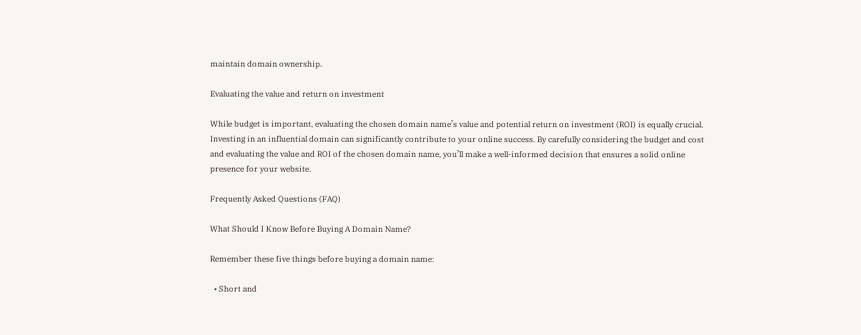maintain domain ownership.

Evaluating the value and return on investment

While budget is important, evaluating the chosen domain name’s value and potential return on investment (ROI) is equally crucial. Investing in an influential domain can significantly contribute to your online success. By carefully considering the budget and cost and evaluating the value and ROI of the chosen domain name, you’ll make a well-informed decision that ensures a solid online presence for your website.

Frequently Asked Questions (FAQ)

What Should I Know Before Buying A Domain Name?

Remember these five things before buying a domain name:

  • Short and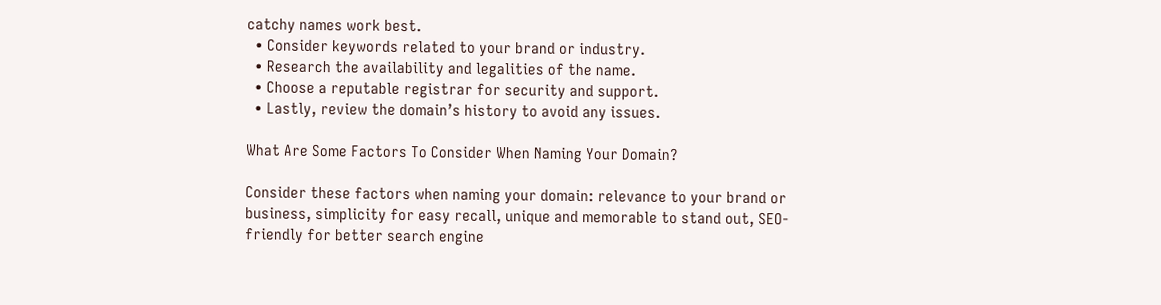catchy names work best.
  • Consider keywords related to your brand or industry.
  • Research the availability and legalities of the name.
  • Choose a reputable registrar for security and support.
  • Lastly, review the domain’s history to avoid any issues.

What Are Some Factors To Consider When Naming Your Domain?

Consider these factors when naming your domain: relevance to your brand or business, simplicity for easy recall, unique and memorable to stand out, SEO-friendly for better search engine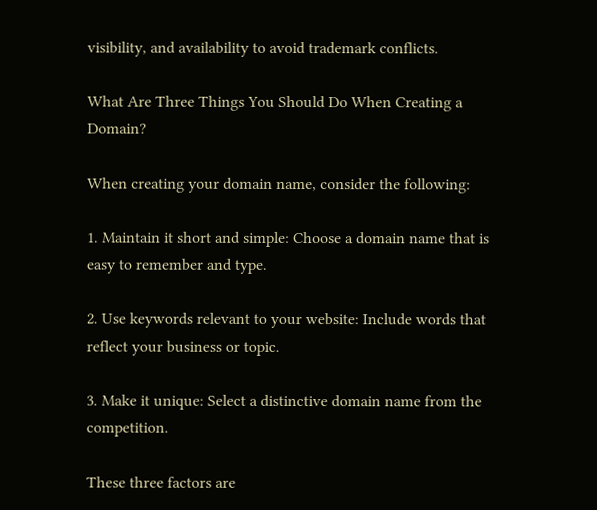visibility, and availability to avoid trademark conflicts.

What Are Three Things You Should Do When Creating a Domain?

When creating your domain name, consider the following:

1. Maintain it short and simple: Choose a domain name that is easy to remember and type.

2. Use keywords relevant to your website: Include words that reflect your business or topic.

3. Make it unique: Select a distinctive domain name from the competition.

These three factors are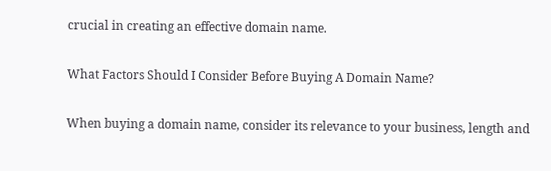crucial in creating an effective domain name.

What Factors Should I Consider Before Buying A Domain Name?

When buying a domain name, consider its relevance to your business, length and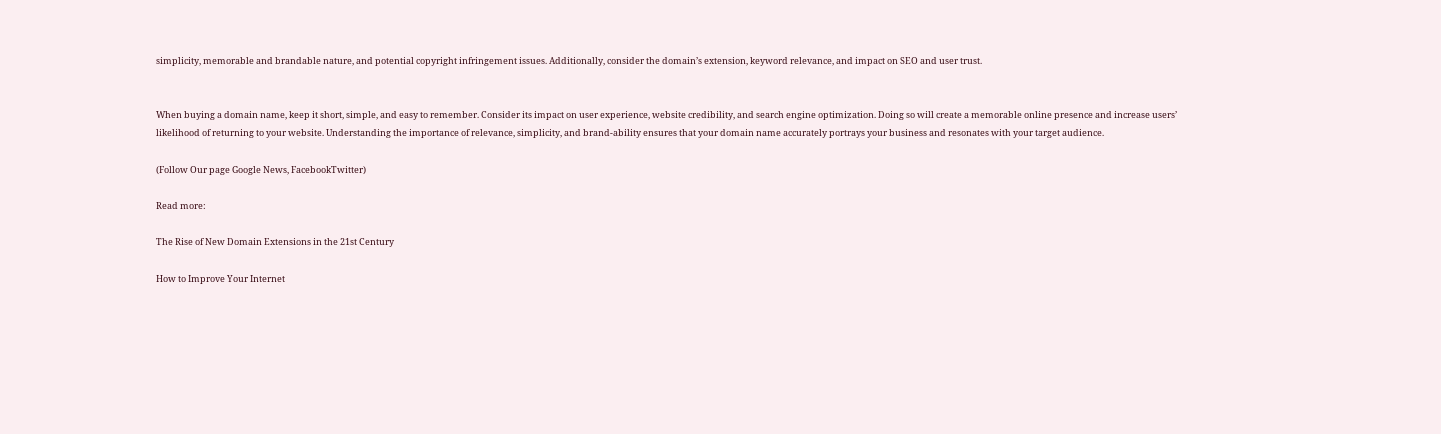simplicity, memorable and brandable nature, and potential copyright infringement issues. Additionally, consider the domain’s extension, keyword relevance, and impact on SEO and user trust.


When buying a domain name, keep it short, simple, and easy to remember. Consider its impact on user experience, website credibility, and search engine optimization. Doing so will create a memorable online presence and increase users’ likelihood of returning to your website. Understanding the importance of relevance, simplicity, and brand-ability ensures that your domain name accurately portrays your business and resonates with your target audience.

(Follow Our page Google News, FacebookTwitter)

Read more:

The Rise of New Domain Extensions in the 21st Century

How to Improve Your Internet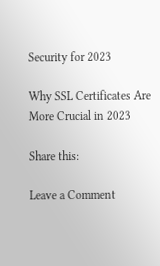Security for 2023

Why SSL Certificates Are More Crucial in 2023

Share this:

Leave a Comment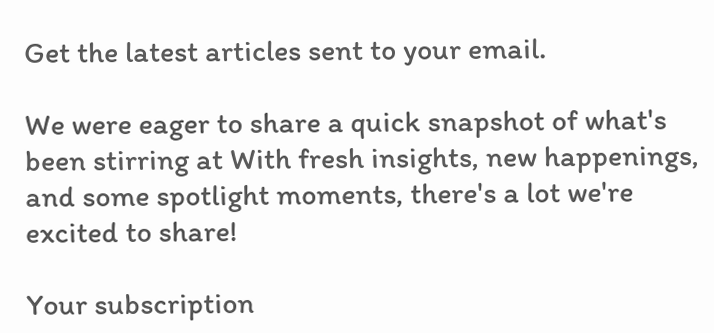Get the latest articles sent to your email.

We were eager to share a quick snapshot of what's been stirring at With fresh insights, new happenings, and some spotlight moments, there's a lot we're excited to share!

Your subscription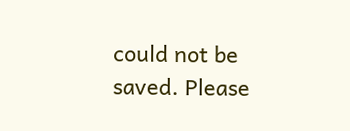could not be saved. Please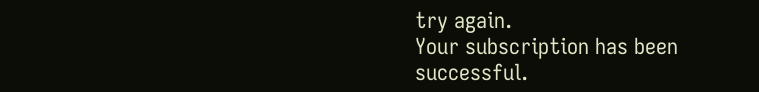try again.
Your subscription has been successful.